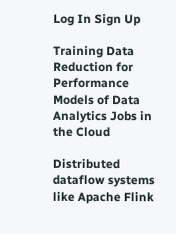Log In Sign Up

Training Data Reduction for Performance Models of Data Analytics Jobs in the Cloud

Distributed dataflow systems like Apache Flink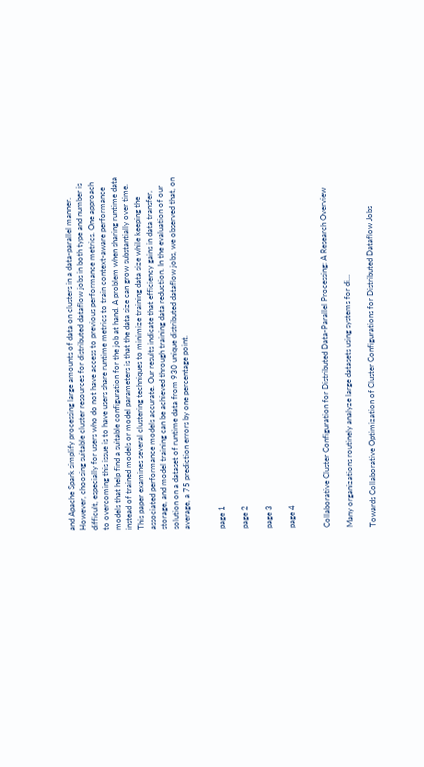and Apache Spark simplify processing large amounts of data on clusters in a data-parallel manner. However, choosing suitable cluster resources for distributed dataflow jobs in both type and number is difficult, especially for users who do not have access to previous performance metrics. One approach to overcoming this issue is to have users share runtime metrics to train context-aware performance models that help find a suitable configuration for the job at hand. A problem when sharing runtime data instead of trained models or model parameters is that the data size can grow substantially over time. This paper examines several clustering techniques to minimize training data size while keeping the associated performance models accurate. Our results indicate that efficiency gains in data transfer, storage, and model training can be achieved through training data reduction. In the evaluation of our solution on a dataset of runtime data from 930 unique distributed dataflow jobs, we observed that, on average, a 75 prediction errors by one percentage point.


page 1

page 2

page 3

page 4


Collaborative Cluster Configuration for Distributed Data-Parallel Processing: A Research Overview

Many organizations routinely analyze large datasets using systems for di...

Towards Collaborative Optimization of Cluster Configurations for Distributed Dataflow Jobs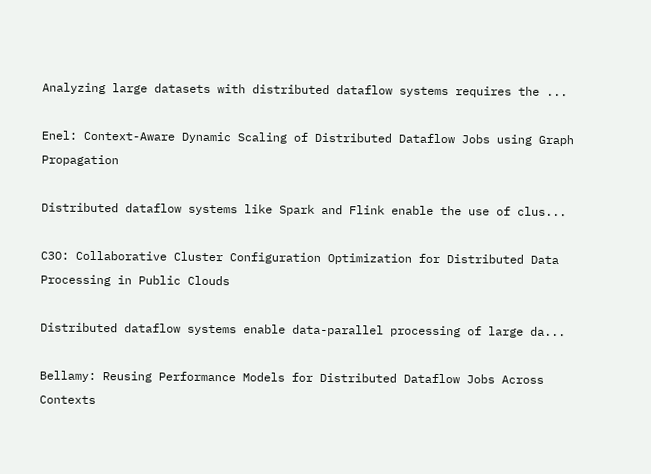Analyzing large datasets with distributed dataflow systems requires the ...

Enel: Context-Aware Dynamic Scaling of Distributed Dataflow Jobs using Graph Propagation

Distributed dataflow systems like Spark and Flink enable the use of clus...

C3O: Collaborative Cluster Configuration Optimization for Distributed Data Processing in Public Clouds

Distributed dataflow systems enable data-parallel processing of large da...

Bellamy: Reusing Performance Models for Distributed Dataflow Jobs Across Contexts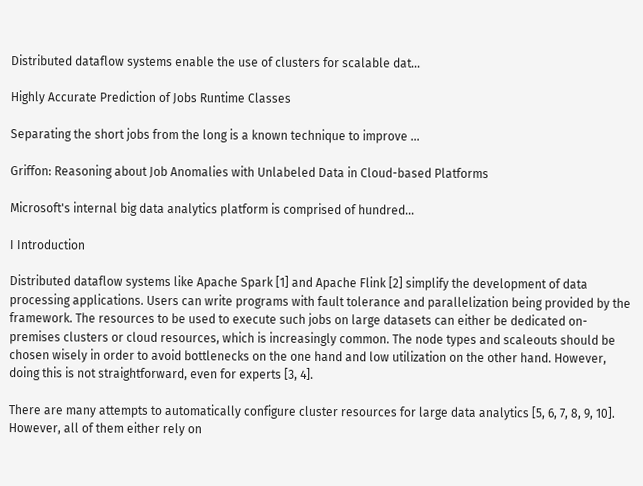Distributed dataflow systems enable the use of clusters for scalable dat...

Highly Accurate Prediction of Jobs Runtime Classes

Separating the short jobs from the long is a known technique to improve ...

Griffon: Reasoning about Job Anomalies with Unlabeled Data in Cloud-based Platforms

Microsoft's internal big data analytics platform is comprised of hundred...

I Introduction

Distributed dataflow systems like Apache Spark [1] and Apache Flink [2] simplify the development of data processing applications. Users can write programs with fault tolerance and parallelization being provided by the framework. The resources to be used to execute such jobs on large datasets can either be dedicated on-premises clusters or cloud resources, which is increasingly common. The node types and scaleouts should be chosen wisely in order to avoid bottlenecks on the one hand and low utilization on the other hand. However, doing this is not straightforward, even for experts [3, 4].

There are many attempts to automatically configure cluster resources for large data analytics [5, 6, 7, 8, 9, 10]. However, all of them either rely on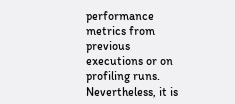performance metrics from previous executions or on profiling runs. Nevertheless, it is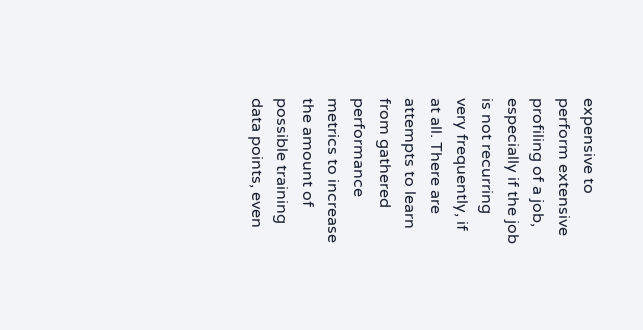expensive to perform extensive profiling of a job, especially if the job is not recurring very frequently, if at all. There are attempts to learn from gathered performance metrics to increase the amount of possible training data points, even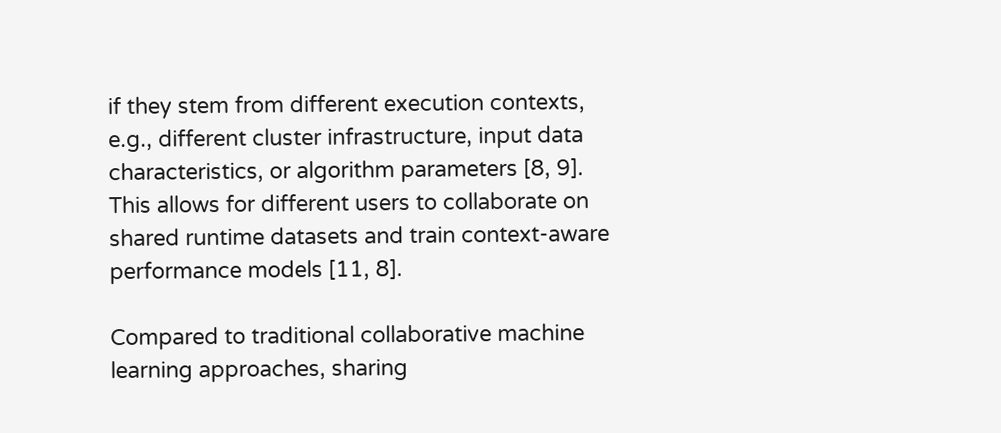if they stem from different execution contexts, e.g., different cluster infrastructure, input data characteristics, or algorithm parameters [8, 9]. This allows for different users to collaborate on shared runtime datasets and train context-aware performance models [11, 8].

Compared to traditional collaborative machine learning approaches, sharing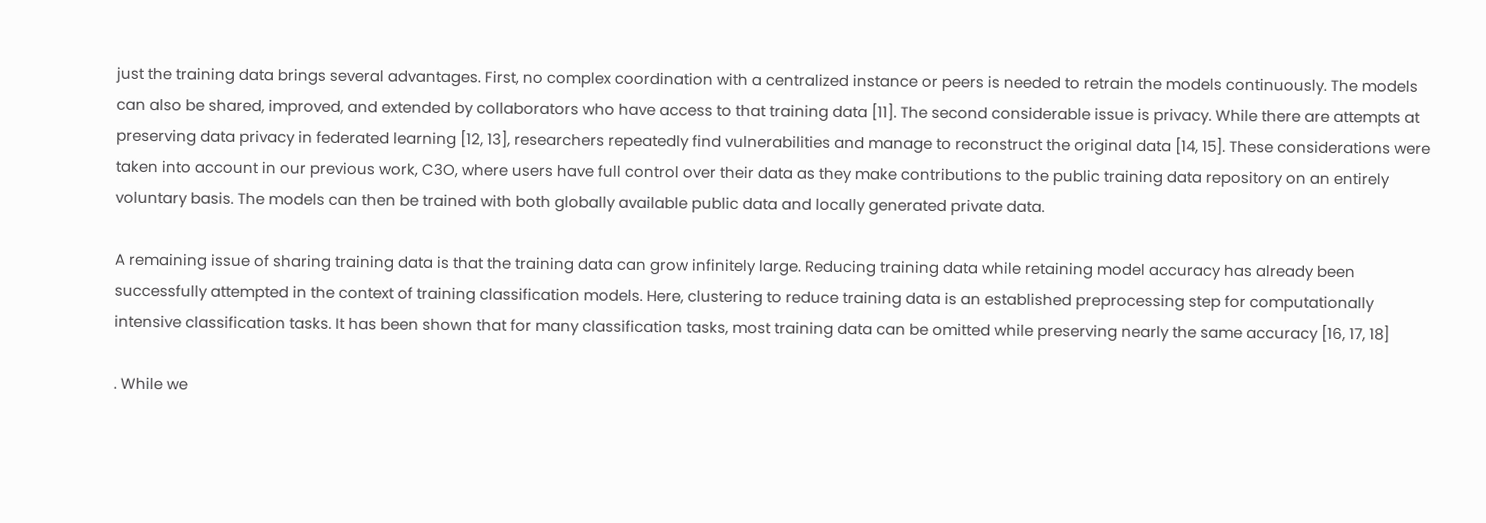just the training data brings several advantages. First, no complex coordination with a centralized instance or peers is needed to retrain the models continuously. The models can also be shared, improved, and extended by collaborators who have access to that training data [11]. The second considerable issue is privacy. While there are attempts at preserving data privacy in federated learning [12, 13], researchers repeatedly find vulnerabilities and manage to reconstruct the original data [14, 15]. These considerations were taken into account in our previous work, C3O, where users have full control over their data as they make contributions to the public training data repository on an entirely voluntary basis. The models can then be trained with both globally available public data and locally generated private data.

A remaining issue of sharing training data is that the training data can grow infinitely large. Reducing training data while retaining model accuracy has already been successfully attempted in the context of training classification models. Here, clustering to reduce training data is an established preprocessing step for computationally intensive classification tasks. It has been shown that for many classification tasks, most training data can be omitted while preserving nearly the same accuracy [16, 17, 18]

. While we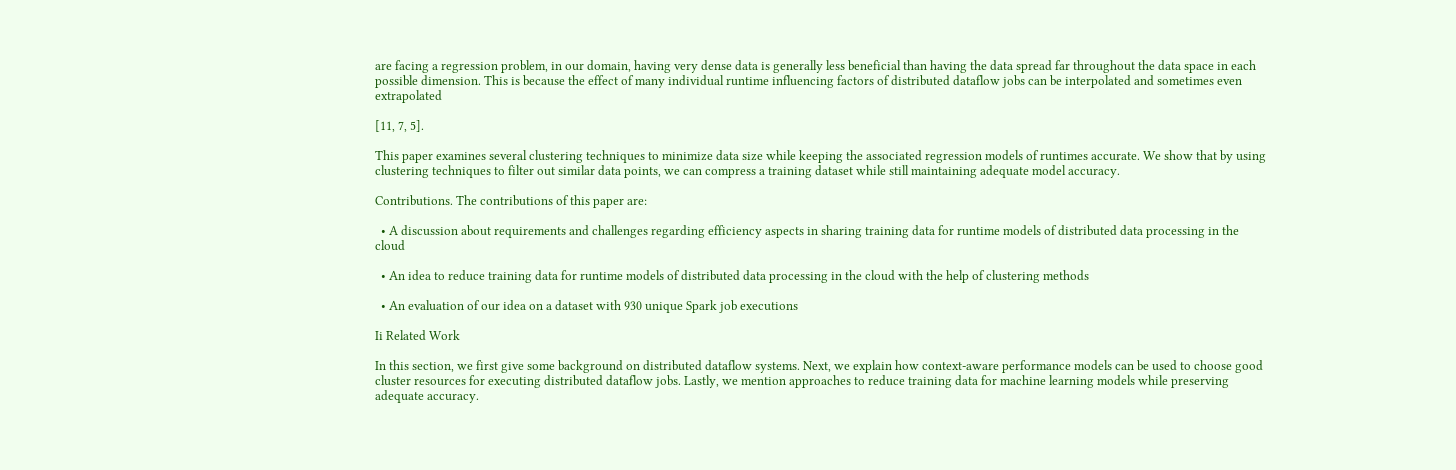are facing a regression problem, in our domain, having very dense data is generally less beneficial than having the data spread far throughout the data space in each possible dimension. This is because the effect of many individual runtime influencing factors of distributed dataflow jobs can be interpolated and sometimes even extrapolated

[11, 7, 5].

This paper examines several clustering techniques to minimize data size while keeping the associated regression models of runtimes accurate. We show that by using clustering techniques to filter out similar data points, we can compress a training dataset while still maintaining adequate model accuracy.

Contributions. The contributions of this paper are:

  • A discussion about requirements and challenges regarding efficiency aspects in sharing training data for runtime models of distributed data processing in the cloud

  • An idea to reduce training data for runtime models of distributed data processing in the cloud with the help of clustering methods

  • An evaluation of our idea on a dataset with 930 unique Spark job executions

Ii Related Work

In this section, we first give some background on distributed dataflow systems. Next, we explain how context-aware performance models can be used to choose good cluster resources for executing distributed dataflow jobs. Lastly, we mention approaches to reduce training data for machine learning models while preserving adequate accuracy.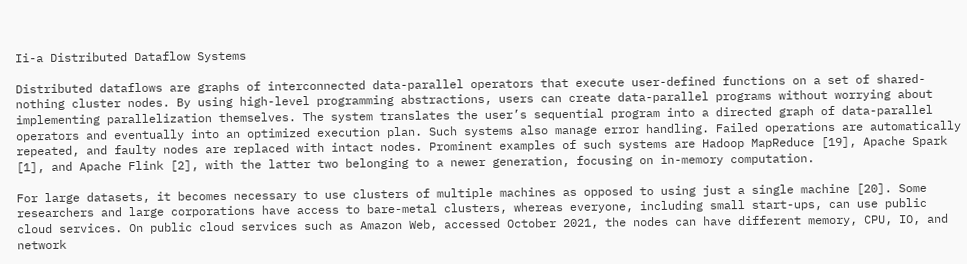Ii-a Distributed Dataflow Systems

Distributed dataflows are graphs of interconnected data-parallel operators that execute user-defined functions on a set of shared-nothing cluster nodes. By using high-level programming abstractions, users can create data-parallel programs without worrying about implementing parallelization themselves. The system translates the user’s sequential program into a directed graph of data-parallel operators and eventually into an optimized execution plan. Such systems also manage error handling. Failed operations are automatically repeated, and faulty nodes are replaced with intact nodes. Prominent examples of such systems are Hadoop MapReduce [19], Apache Spark [1], and Apache Flink [2], with the latter two belonging to a newer generation, focusing on in-memory computation.

For large datasets, it becomes necessary to use clusters of multiple machines as opposed to using just a single machine [20]. Some researchers and large corporations have access to bare-metal clusters, whereas everyone, including small start-ups, can use public cloud services. On public cloud services such as Amazon Web, accessed October 2021, the nodes can have different memory, CPU, IO, and network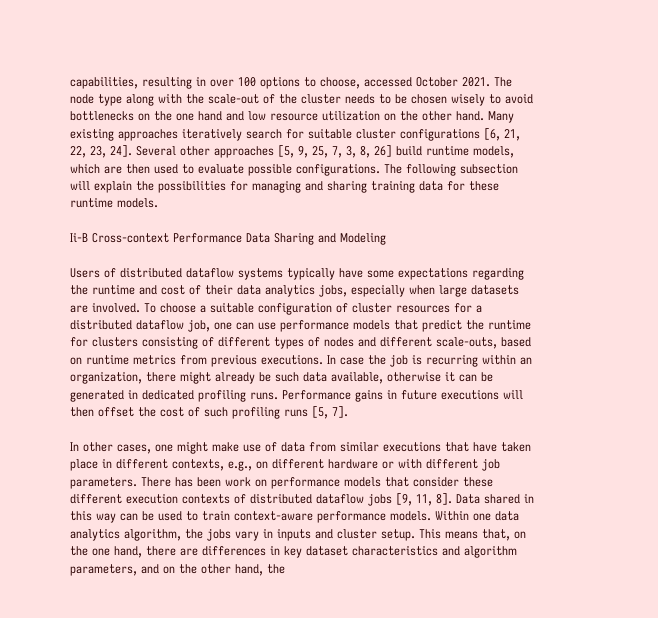capabilities, resulting in over 100 options to choose, accessed October 2021. The node type along with the scale-out of the cluster needs to be chosen wisely to avoid bottlenecks on the one hand and low resource utilization on the other hand. Many existing approaches iteratively search for suitable cluster configurations [6, 21, 22, 23, 24]. Several other approaches [5, 9, 25, 7, 3, 8, 26] build runtime models, which are then used to evaluate possible configurations. The following subsection will explain the possibilities for managing and sharing training data for these runtime models.

Ii-B Cross-context Performance Data Sharing and Modeling

Users of distributed dataflow systems typically have some expectations regarding the runtime and cost of their data analytics jobs, especially when large datasets are involved. To choose a suitable configuration of cluster resources for a distributed dataflow job, one can use performance models that predict the runtime for clusters consisting of different types of nodes and different scale-outs, based on runtime metrics from previous executions. In case the job is recurring within an organization, there might already be such data available, otherwise it can be generated in dedicated profiling runs. Performance gains in future executions will then offset the cost of such profiling runs [5, 7].

In other cases, one might make use of data from similar executions that have taken place in different contexts, e.g., on different hardware or with different job parameters. There has been work on performance models that consider these different execution contexts of distributed dataflow jobs [9, 11, 8]. Data shared in this way can be used to train context-aware performance models. Within one data analytics algorithm, the jobs vary in inputs and cluster setup. This means that, on the one hand, there are differences in key dataset characteristics and algorithm parameters, and on the other hand, the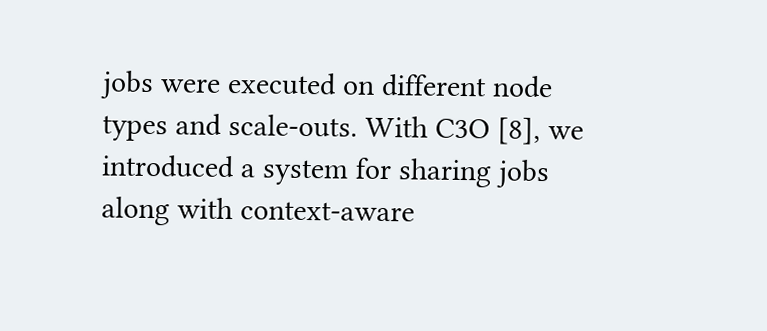jobs were executed on different node types and scale-outs. With C3O [8], we introduced a system for sharing jobs along with context-aware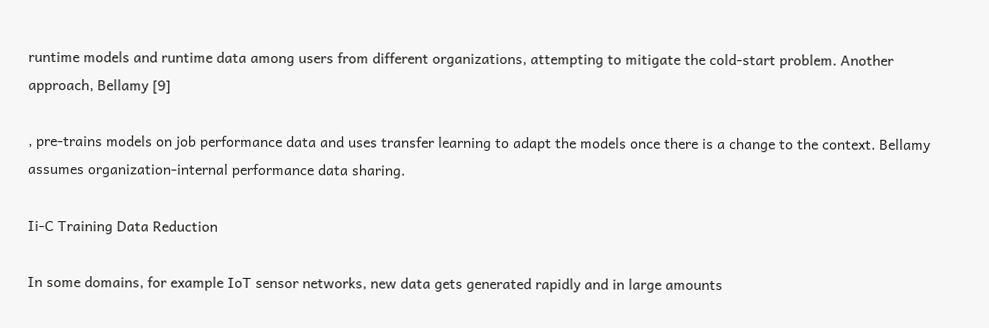runtime models and runtime data among users from different organizations, attempting to mitigate the cold-start problem. Another approach, Bellamy [9]

, pre-trains models on job performance data and uses transfer learning to adapt the models once there is a change to the context. Bellamy assumes organization-internal performance data sharing.

Ii-C Training Data Reduction

In some domains, for example IoT sensor networks, new data gets generated rapidly and in large amounts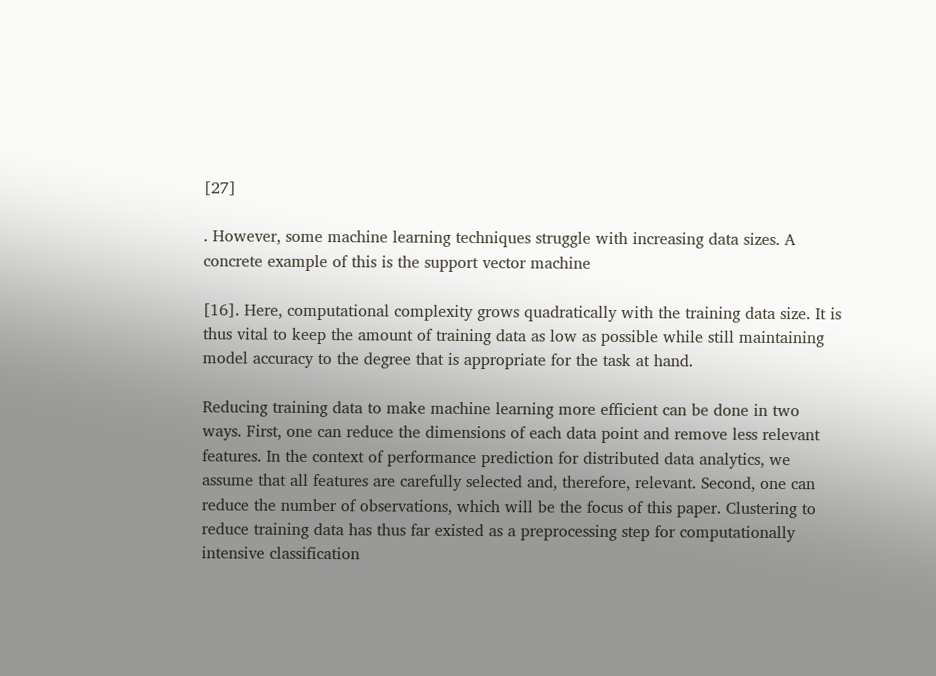[27]

. However, some machine learning techniques struggle with increasing data sizes. A concrete example of this is the support vector machine

[16]. Here, computational complexity grows quadratically with the training data size. It is thus vital to keep the amount of training data as low as possible while still maintaining model accuracy to the degree that is appropriate for the task at hand.

Reducing training data to make machine learning more efficient can be done in two ways. First, one can reduce the dimensions of each data point and remove less relevant features. In the context of performance prediction for distributed data analytics, we assume that all features are carefully selected and, therefore, relevant. Second, one can reduce the number of observations, which will be the focus of this paper. Clustering to reduce training data has thus far existed as a preprocessing step for computationally intensive classification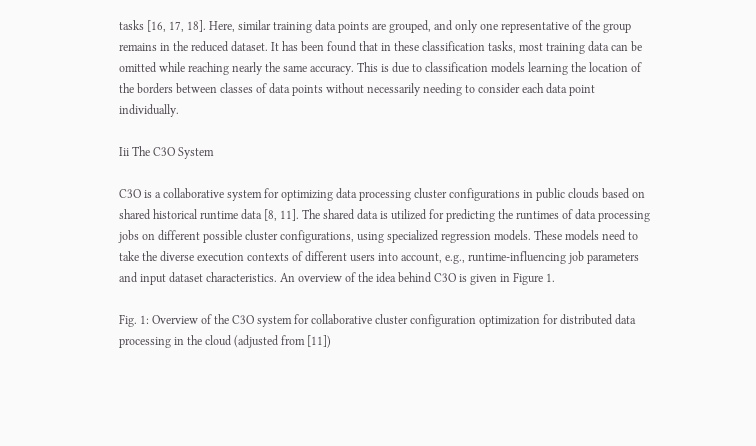tasks [16, 17, 18]. Here, similar training data points are grouped, and only one representative of the group remains in the reduced dataset. It has been found that in these classification tasks, most training data can be omitted while reaching nearly the same accuracy. This is due to classification models learning the location of the borders between classes of data points without necessarily needing to consider each data point individually.

Iii The C3O System

C3O is a collaborative system for optimizing data processing cluster configurations in public clouds based on shared historical runtime data [8, 11]. The shared data is utilized for predicting the runtimes of data processing jobs on different possible cluster configurations, using specialized regression models. These models need to take the diverse execution contexts of different users into account, e.g., runtime-influencing job parameters and input dataset characteristics. An overview of the idea behind C3O is given in Figure 1.

Fig. 1: Overview of the C3O system for collaborative cluster configuration optimization for distributed data processing in the cloud (adjusted from [11])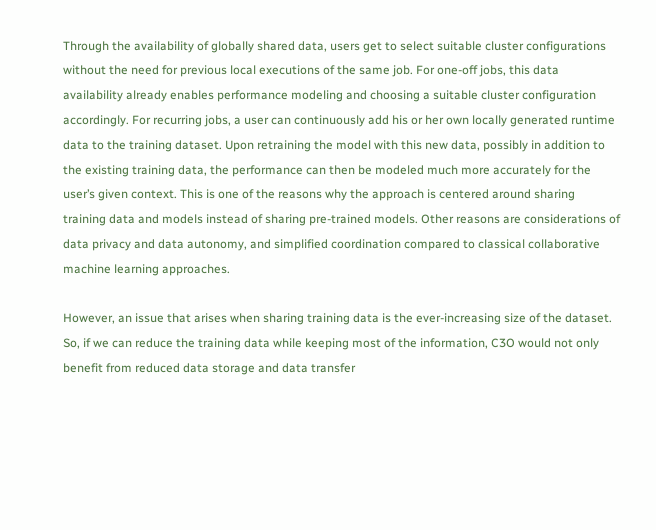Through the availability of globally shared data, users get to select suitable cluster configurations without the need for previous local executions of the same job. For one-off jobs, this data availability already enables performance modeling and choosing a suitable cluster configuration accordingly. For recurring jobs, a user can continuously add his or her own locally generated runtime data to the training dataset. Upon retraining the model with this new data, possibly in addition to the existing training data, the performance can then be modeled much more accurately for the user’s given context. This is one of the reasons why the approach is centered around sharing training data and models instead of sharing pre-trained models. Other reasons are considerations of data privacy and data autonomy, and simplified coordination compared to classical collaborative machine learning approaches.

However, an issue that arises when sharing training data is the ever-increasing size of the dataset. So, if we can reduce the training data while keeping most of the information, C3O would not only benefit from reduced data storage and data transfer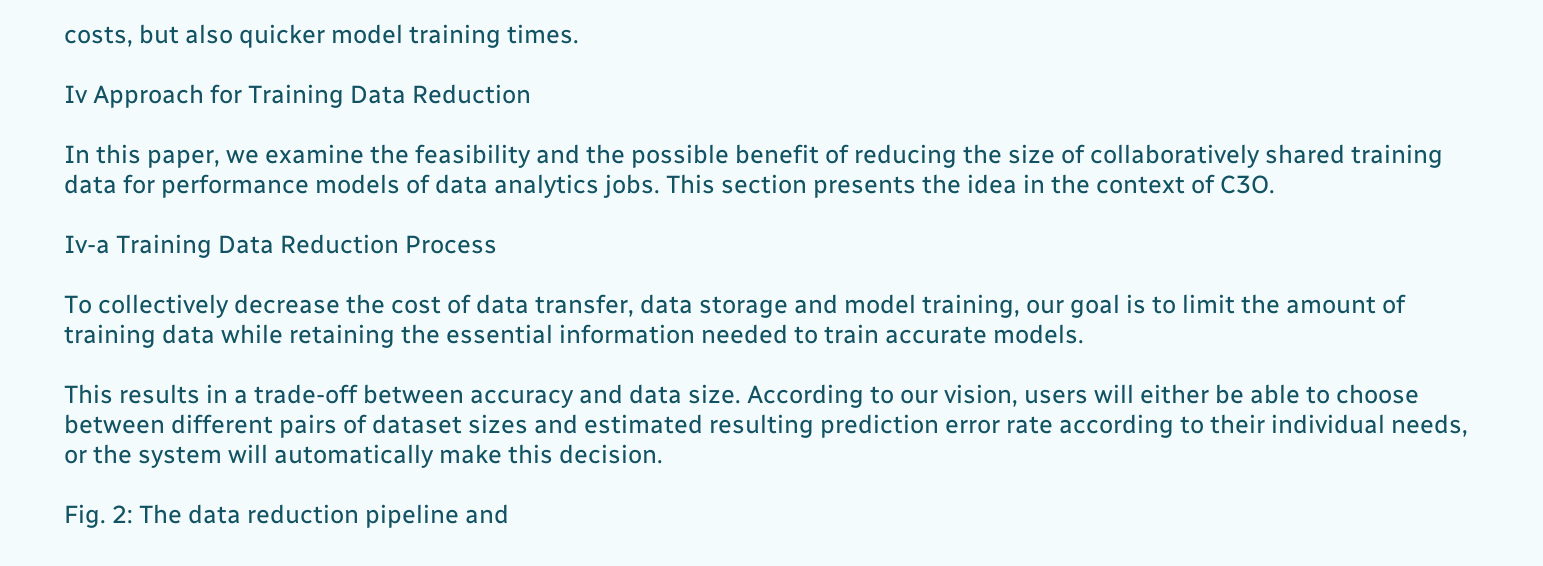costs, but also quicker model training times.

Iv Approach for Training Data Reduction

In this paper, we examine the feasibility and the possible benefit of reducing the size of collaboratively shared training data for performance models of data analytics jobs. This section presents the idea in the context of C3O.

Iv-a Training Data Reduction Process

To collectively decrease the cost of data transfer, data storage and model training, our goal is to limit the amount of training data while retaining the essential information needed to train accurate models.

This results in a trade-off between accuracy and data size. According to our vision, users will either be able to choose between different pairs of dataset sizes and estimated resulting prediction error rate according to their individual needs, or the system will automatically make this decision.

Fig. 2: The data reduction pipeline and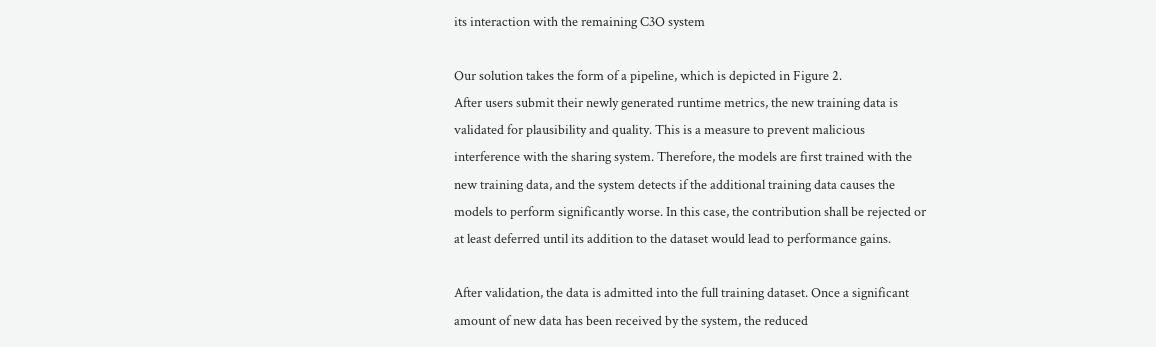its interaction with the remaining C3O system

Our solution takes the form of a pipeline, which is depicted in Figure 2.
After users submit their newly generated runtime metrics, the new training data is validated for plausibility and quality. This is a measure to prevent malicious interference with the sharing system. Therefore, the models are first trained with the new training data, and the system detects if the additional training data causes the models to perform significantly worse. In this case, the contribution shall be rejected or at least deferred until its addition to the dataset would lead to performance gains.

After validation, the data is admitted into the full training dataset. Once a significant amount of new data has been received by the system, the reduced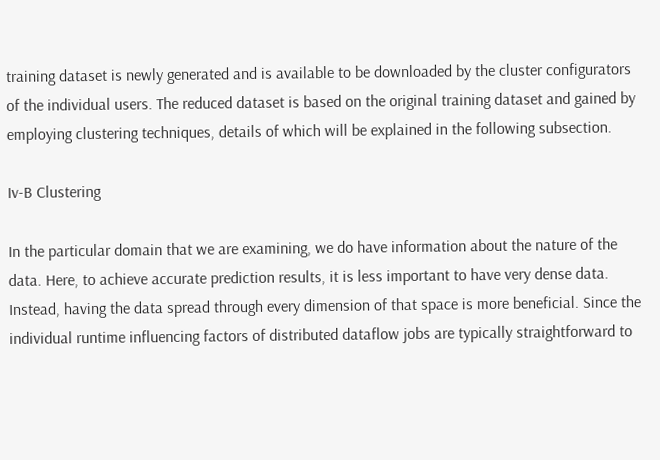training dataset is newly generated and is available to be downloaded by the cluster configurators of the individual users. The reduced dataset is based on the original training dataset and gained by employing clustering techniques, details of which will be explained in the following subsection.

Iv-B Clustering

In the particular domain that we are examining, we do have information about the nature of the data. Here, to achieve accurate prediction results, it is less important to have very dense data. Instead, having the data spread through every dimension of that space is more beneficial. Since the individual runtime influencing factors of distributed dataflow jobs are typically straightforward to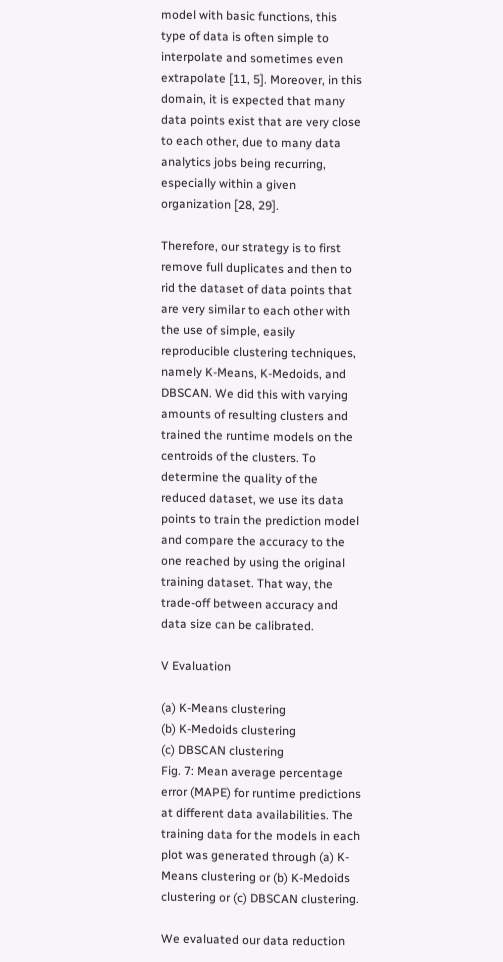model with basic functions, this type of data is often simple to interpolate and sometimes even extrapolate [11, 5]. Moreover, in this domain, it is expected that many data points exist that are very close to each other, due to many data analytics jobs being recurring, especially within a given organization [28, 29].

Therefore, our strategy is to first remove full duplicates and then to rid the dataset of data points that are very similar to each other with the use of simple, easily reproducible clustering techniques, namely K-Means, K-Medoids, and DBSCAN. We did this with varying amounts of resulting clusters and trained the runtime models on the centroids of the clusters. To determine the quality of the reduced dataset, we use its data points to train the prediction model and compare the accuracy to the one reached by using the original training dataset. That way, the trade-off between accuracy and data size can be calibrated.

V Evaluation

(a) K-Means clustering
(b) K-Medoids clustering
(c) DBSCAN clustering
Fig. 7: Mean average percentage error (MAPE) for runtime predictions at different data availabilities. The training data for the models in each plot was generated through (a) K-Means clustering or (b) K-Medoids clustering or (c) DBSCAN clustering.

We evaluated our data reduction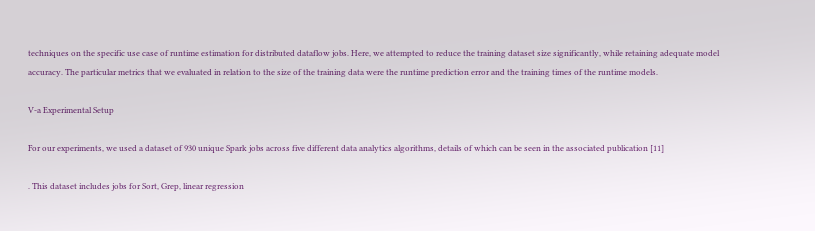techniques on the specific use case of runtime estimation for distributed dataflow jobs. Here, we attempted to reduce the training dataset size significantly, while retaining adequate model accuracy. The particular metrics that we evaluated in relation to the size of the training data were the runtime prediction error and the training times of the runtime models.

V-a Experimental Setup

For our experiments, we used a dataset of 930 unique Spark jobs across five different data analytics algorithms, details of which can be seen in the associated publication [11]

. This dataset includes jobs for Sort, Grep, linear regression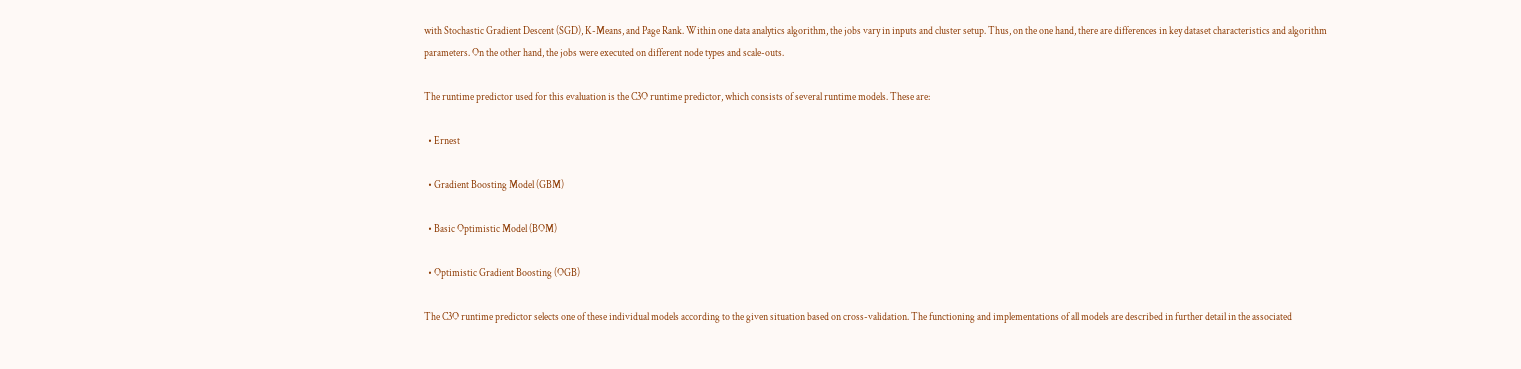with Stochastic Gradient Descent (SGD), K-Means, and Page Rank. Within one data analytics algorithm, the jobs vary in inputs and cluster setup. Thus, on the one hand, there are differences in key dataset characteristics and algorithm parameters. On the other hand, the jobs were executed on different node types and scale-outs.

The runtime predictor used for this evaluation is the C3O runtime predictor, which consists of several runtime models. These are:

  • Ernest

  • Gradient Boosting Model (GBM)

  • Basic Optimistic Model (BOM)

  • Optimistic Gradient Boosting (OGB)

The C3O runtime predictor selects one of these individual models according to the given situation based on cross-validation. The functioning and implementations of all models are described in further detail in the associated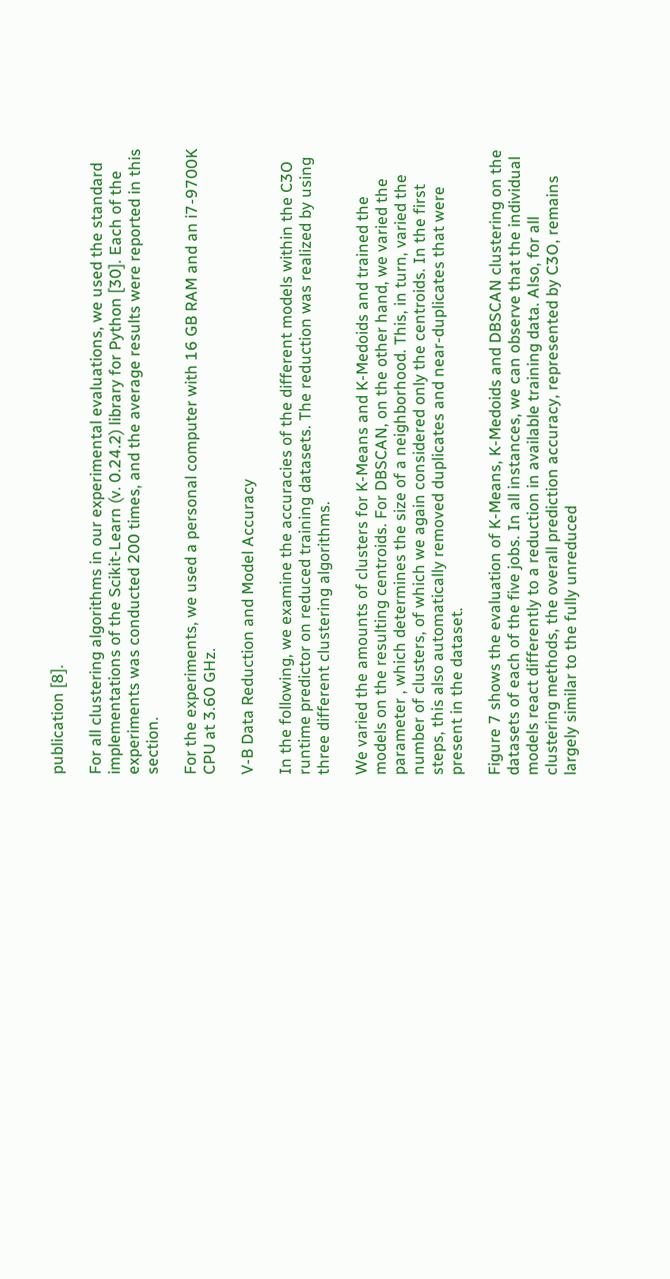publication [8].

For all clustering algorithms in our experimental evaluations, we used the standard implementations of the Scikit-Learn (v. 0.24.2) library for Python [30]. Each of the experiments was conducted 200 times, and the average results were reported in this section.

For the experiments, we used a personal computer with 16 GB RAM and an i7-9700K CPU at 3.60 GHz.

V-B Data Reduction and Model Accuracy

In the following, we examine the accuracies of the different models within the C3O runtime predictor on reduced training datasets. The reduction was realized by using three different clustering algorithms.

We varied the amounts of clusters for K-Means and K-Medoids and trained the models on the resulting centroids. For DBSCAN, on the other hand, we varied the parameter , which determines the size of a neighborhood. This, in turn, varied the number of clusters, of which we again considered only the centroids. In the first steps, this also automatically removed duplicates and near-duplicates that were present in the dataset.

Figure 7 shows the evaluation of K-Means, K-Medoids and DBSCAN clustering on the datasets of each of the five jobs. In all instances, we can observe that the individual models react differently to a reduction in available training data. Also, for all clustering methods, the overall prediction accuracy, represented by C3O, remains largely similar to the fully unreduced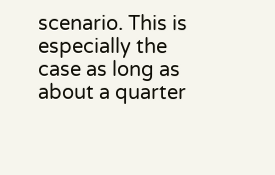scenario. This is especially the case as long as about a quarter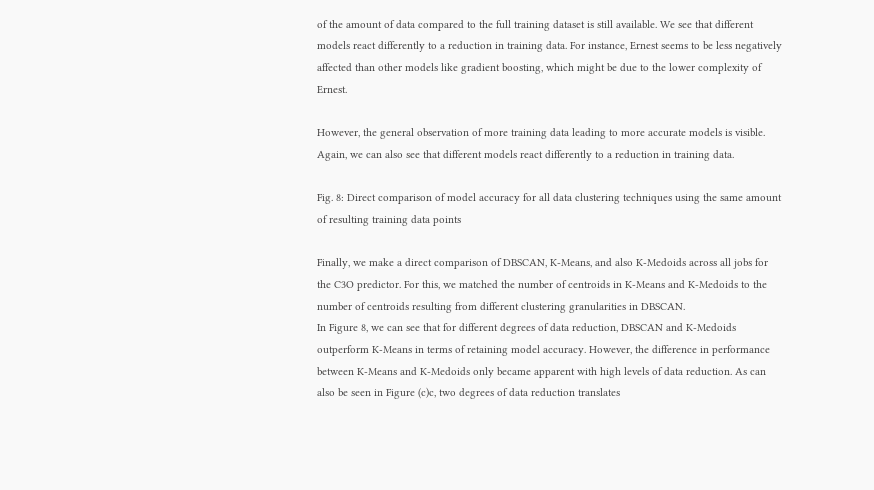of the amount of data compared to the full training dataset is still available. We see that different models react differently to a reduction in training data. For instance, Ernest seems to be less negatively affected than other models like gradient boosting, which might be due to the lower complexity of Ernest.

However, the general observation of more training data leading to more accurate models is visible. Again, we can also see that different models react differently to a reduction in training data.

Fig. 8: Direct comparison of model accuracy for all data clustering techniques using the same amount of resulting training data points

Finally, we make a direct comparison of DBSCAN, K-Means, and also K-Medoids across all jobs for the C3O predictor. For this, we matched the number of centroids in K-Means and K-Medoids to the number of centroids resulting from different clustering granularities in DBSCAN.
In Figure 8, we can see that for different degrees of data reduction, DBSCAN and K-Medoids outperform K-Means in terms of retaining model accuracy. However, the difference in performance between K-Means and K-Medoids only became apparent with high levels of data reduction. As can also be seen in Figure (c)c, two degrees of data reduction translates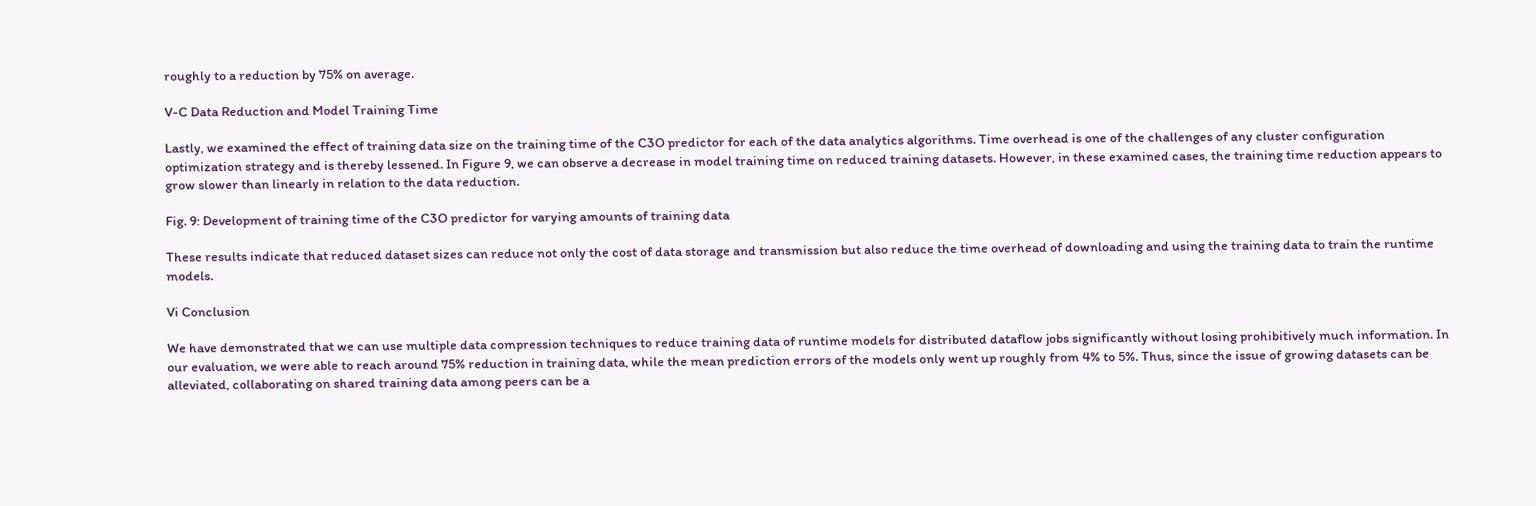roughly to a reduction by 75% on average.

V-C Data Reduction and Model Training Time

Lastly, we examined the effect of training data size on the training time of the C3O predictor for each of the data analytics algorithms. Time overhead is one of the challenges of any cluster configuration optimization strategy and is thereby lessened. In Figure 9, we can observe a decrease in model training time on reduced training datasets. However, in these examined cases, the training time reduction appears to grow slower than linearly in relation to the data reduction.

Fig. 9: Development of training time of the C3O predictor for varying amounts of training data

These results indicate that reduced dataset sizes can reduce not only the cost of data storage and transmission but also reduce the time overhead of downloading and using the training data to train the runtime models.

Vi Conclusion

We have demonstrated that we can use multiple data compression techniques to reduce training data of runtime models for distributed dataflow jobs significantly without losing prohibitively much information. In our evaluation, we were able to reach around 75% reduction in training data, while the mean prediction errors of the models only went up roughly from 4% to 5%. Thus, since the issue of growing datasets can be alleviated, collaborating on shared training data among peers can be a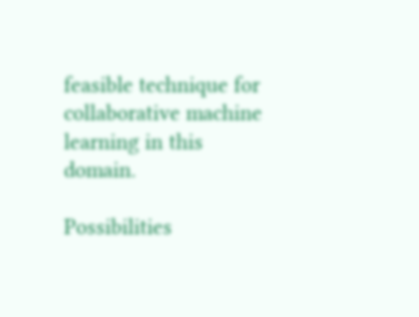feasible technique for collaborative machine learning in this domain.

Possibilities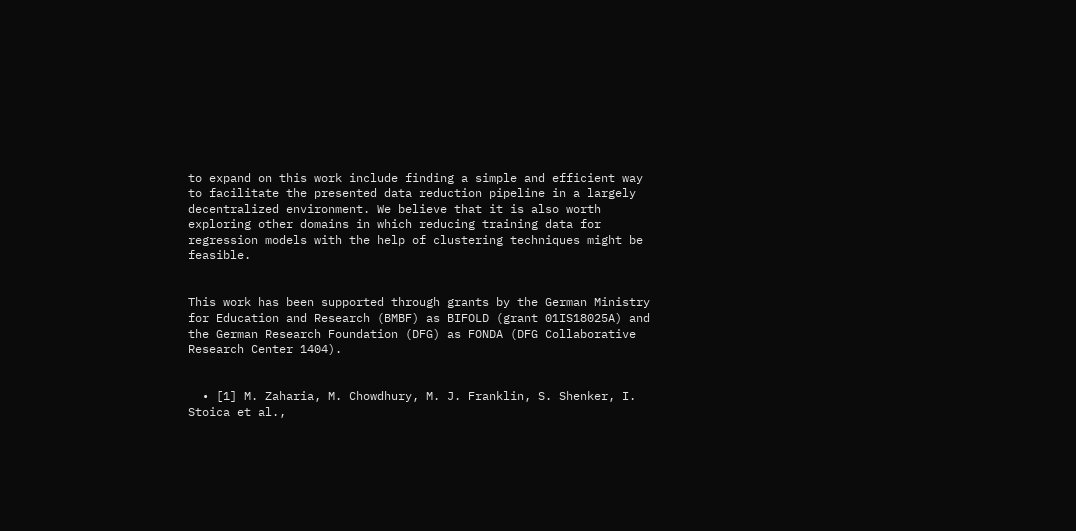to expand on this work include finding a simple and efficient way to facilitate the presented data reduction pipeline in a largely decentralized environment. We believe that it is also worth exploring other domains in which reducing training data for regression models with the help of clustering techniques might be feasible.


This work has been supported through grants by the German Ministry for Education and Research (BMBF) as BIFOLD (grant 01IS18025A) and the German Research Foundation (DFG) as FONDA (DFG Collaborative Research Center 1404).


  • [1] M. Zaharia, M. Chowdhury, M. J. Franklin, S. Shenker, I. Stoica et al.,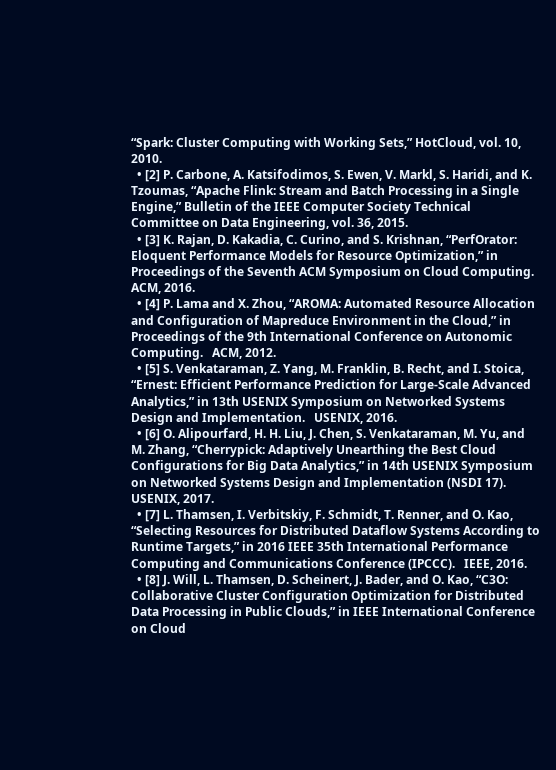“Spark: Cluster Computing with Working Sets,” HotCloud, vol. 10, 2010.
  • [2] P. Carbone, A. Katsifodimos, S. Ewen, V. Markl, S. Haridi, and K. Tzoumas, “Apache Flink: Stream and Batch Processing in a Single Engine,” Bulletin of the IEEE Computer Society Technical Committee on Data Engineering, vol. 36, 2015.
  • [3] K. Rajan, D. Kakadia, C. Curino, and S. Krishnan, “PerfOrator: Eloquent Performance Models for Resource Optimization,” in Proceedings of the Seventh ACM Symposium on Cloud Computing.   ACM, 2016.
  • [4] P. Lama and X. Zhou, “AROMA: Automated Resource Allocation and Configuration of Mapreduce Environment in the Cloud,” in Proceedings of the 9th International Conference on Autonomic Computing.   ACM, 2012.
  • [5] S. Venkataraman, Z. Yang, M. Franklin, B. Recht, and I. Stoica, “Ernest: Efficient Performance Prediction for Large-Scale Advanced Analytics,” in 13th USENIX Symposium on Networked Systems Design and Implementation.   USENIX, 2016.
  • [6] O. Alipourfard, H. H. Liu, J. Chen, S. Venkataraman, M. Yu, and M. Zhang, “Cherrypick: Adaptively Unearthing the Best Cloud Configurations for Big Data Analytics,” in 14th USENIX Symposium on Networked Systems Design and Implementation (NSDI 17).   USENIX, 2017.
  • [7] L. Thamsen, I. Verbitskiy, F. Schmidt, T. Renner, and O. Kao, “Selecting Resources for Distributed Dataflow Systems According to Runtime Targets,” in 2016 IEEE 35th International Performance Computing and Communications Conference (IPCCC).   IEEE, 2016.
  • [8] J. Will, L. Thamsen, D. Scheinert, J. Bader, and O. Kao, “C3O: Collaborative Cluster Configuration Optimization for Distributed Data Processing in Public Clouds,” in IEEE International Conference on Cloud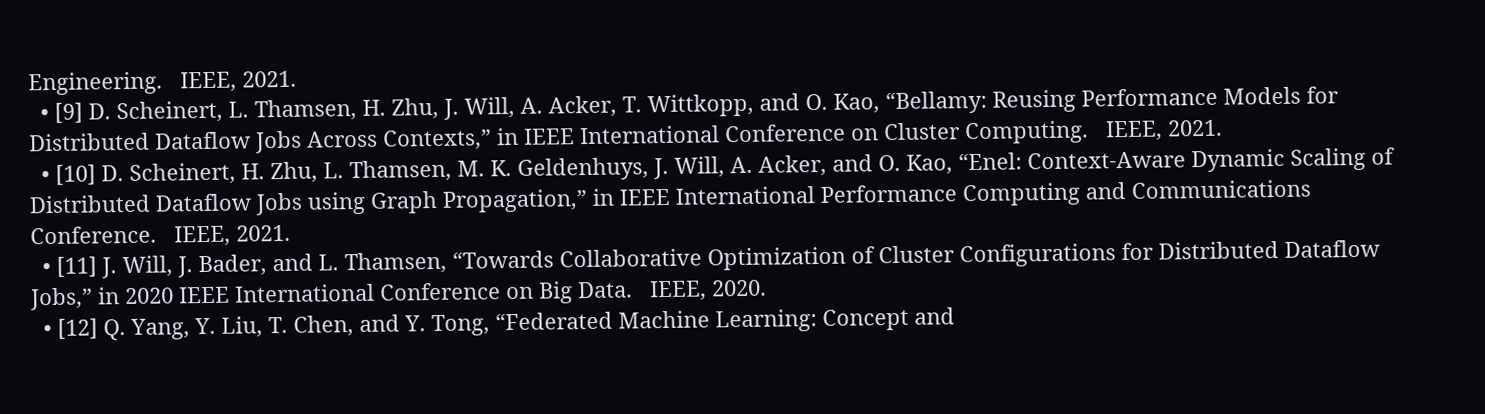Engineering.   IEEE, 2021.
  • [9] D. Scheinert, L. Thamsen, H. Zhu, J. Will, A. Acker, T. Wittkopp, and O. Kao, “Bellamy: Reusing Performance Models for Distributed Dataflow Jobs Across Contexts,” in IEEE International Conference on Cluster Computing.   IEEE, 2021.
  • [10] D. Scheinert, H. Zhu, L. Thamsen, M. K. Geldenhuys, J. Will, A. Acker, and O. Kao, “Enel: Context-Aware Dynamic Scaling of Distributed Dataflow Jobs using Graph Propagation,” in IEEE International Performance Computing and Communications Conference.   IEEE, 2021.
  • [11] J. Will, J. Bader, and L. Thamsen, “Towards Collaborative Optimization of Cluster Configurations for Distributed Dataflow Jobs,” in 2020 IEEE International Conference on Big Data.   IEEE, 2020.
  • [12] Q. Yang, Y. Liu, T. Chen, and Y. Tong, “Federated Machine Learning: Concept and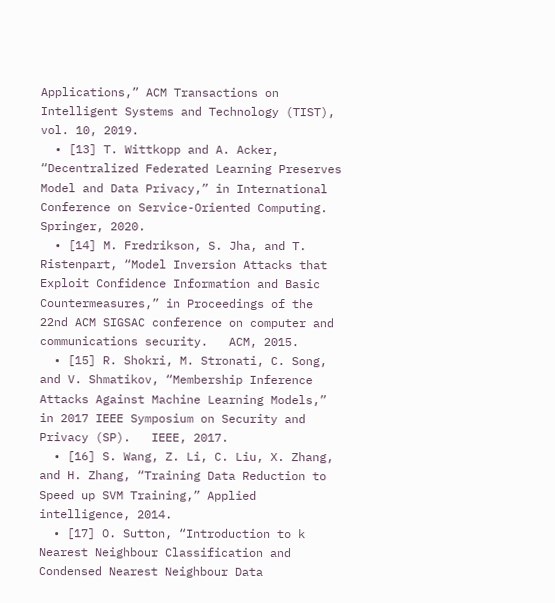Applications,” ACM Transactions on Intelligent Systems and Technology (TIST), vol. 10, 2019.
  • [13] T. Wittkopp and A. Acker, “Decentralized Federated Learning Preserves Model and Data Privacy,” in International Conference on Service-Oriented Computing.   Springer, 2020.
  • [14] M. Fredrikson, S. Jha, and T. Ristenpart, “Model Inversion Attacks that Exploit Confidence Information and Basic Countermeasures,” in Proceedings of the 22nd ACM SIGSAC conference on computer and communications security.   ACM, 2015.
  • [15] R. Shokri, M. Stronati, C. Song, and V. Shmatikov, “Membership Inference Attacks Against Machine Learning Models,” in 2017 IEEE Symposium on Security and Privacy (SP).   IEEE, 2017.
  • [16] S. Wang, Z. Li, C. Liu, X. Zhang, and H. Zhang, “Training Data Reduction to Speed up SVM Training,” Applied intelligence, 2014.
  • [17] O. Sutton, “Introduction to k Nearest Neighbour Classification and Condensed Nearest Neighbour Data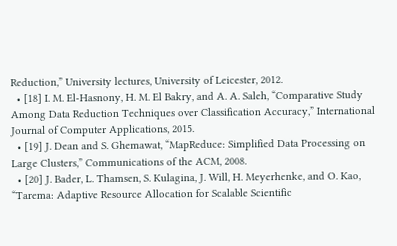Reduction,” University lectures, University of Leicester, 2012.
  • [18] I. M. El-Hasnony, H. M. El Bakry, and A. A. Saleh, “Comparative Study Among Data Reduction Techniques over Classification Accuracy,” International Journal of Computer Applications, 2015.
  • [19] J. Dean and S. Ghemawat, “MapReduce: Simplified Data Processing on Large Clusters,” Communications of the ACM, 2008.
  • [20] J. Bader, L. Thamsen, S. Kulagina, J. Will, H. Meyerhenke, and O. Kao, “Tarema: Adaptive Resource Allocation for Scalable Scientific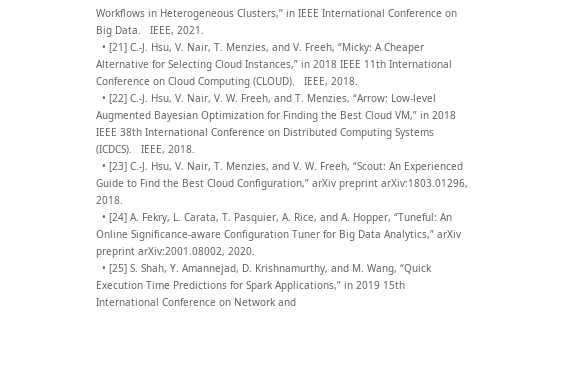Workflows in Heterogeneous Clusters,” in IEEE International Conference on Big Data.   IEEE, 2021.
  • [21] C.-J. Hsu, V. Nair, T. Menzies, and V. Freeh, “Micky: A Cheaper Alternative for Selecting Cloud Instances,” in 2018 IEEE 11th International Conference on Cloud Computing (CLOUD).   IEEE, 2018.
  • [22] C.-J. Hsu, V. Nair, V. W. Freeh, and T. Menzies, “Arrow: Low-level Augmented Bayesian Optimization for Finding the Best Cloud VM,” in 2018 IEEE 38th International Conference on Distributed Computing Systems (ICDCS).   IEEE, 2018.
  • [23] C.-J. Hsu, V. Nair, T. Menzies, and V. W. Freeh, “Scout: An Experienced Guide to Find the Best Cloud Configuration,” arXiv preprint arXiv:1803.01296, 2018.
  • [24] A. Fekry, L. Carata, T. Pasquier, A. Rice, and A. Hopper, “Tuneful: An Online Significance-aware Configuration Tuner for Big Data Analytics,” arXiv preprint arXiv:2001.08002, 2020.
  • [25] S. Shah, Y. Amannejad, D. Krishnamurthy, and M. Wang, “Quick Execution Time Predictions for Spark Applications,” in 2019 15th International Conference on Network and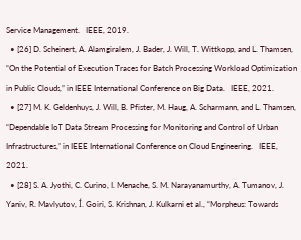Service Management.   IEEE, 2019.
  • [26] D. Scheinert, A. Alamgiralem, J. Bader, J. Will, T. Wittkopp, and L. Thamsen, “On the Potential of Execution Traces for Batch Processing Workload Optimization in Public Clouds,” in IEEE International Conference on Big Data.   IEEE, 2021.
  • [27] M. K. Geldenhuys, J. Will, B. Pfister, M. Haug, A. Scharmann, and L. Thamsen, “Dependable IoT Data Stream Processing for Monitoring and Control of Urban Infrastructures,” in IEEE International Conference on Cloud Engineering.   IEEE, 2021.
  • [28] S. A. Jyothi, C. Curino, I. Menache, S. M. Narayanamurthy, A. Tumanov, J. Yaniv, R. Mavlyutov, Í. Goiri, S. Krishnan, J. Kulkarni et al., “Morpheus: Towards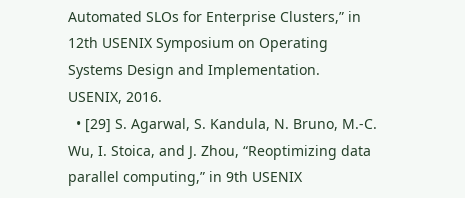Automated SLOs for Enterprise Clusters,” in 12th USENIX Symposium on Operating Systems Design and Implementation.   USENIX, 2016.
  • [29] S. Agarwal, S. Kandula, N. Bruno, M.-C. Wu, I. Stoica, and J. Zhou, “Reoptimizing data parallel computing,” in 9th USENIX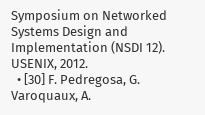Symposium on Networked Systems Design and Implementation (NSDI 12).   USENIX, 2012.
  • [30] F. Pedregosa, G. Varoquaux, A.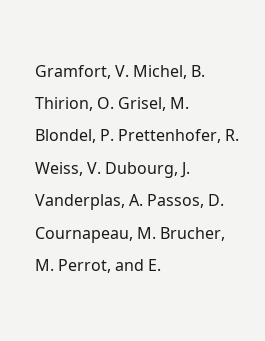Gramfort, V. Michel, B. Thirion, O. Grisel, M. Blondel, P. Prettenhofer, R. Weiss, V. Dubourg, J. Vanderplas, A. Passos, D. Cournapeau, M. Brucher, M. Perrot, and E.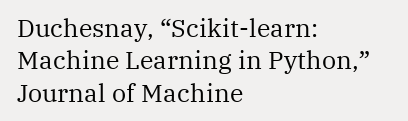Duchesnay, “Scikit-learn: Machine Learning in Python,” Journal of Machine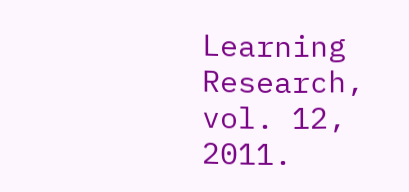Learning Research, vol. 12, 2011.